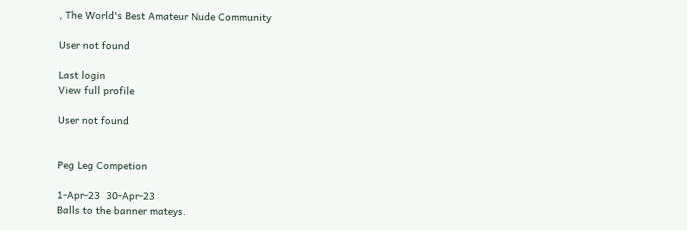, The World's Best Amateur Nude Community

User not found

Last login
View full profile

User not found


Peg Leg Competion

1-Apr-23  30-Apr-23
Balls to the banner mateys.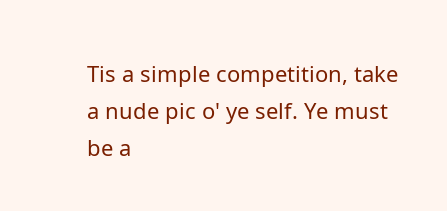Tis a simple competition, take a nude pic o' ye self. Ye must be a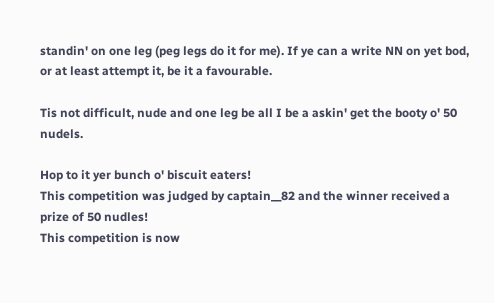standin' on one leg (peg legs do it for me). If ye can a write NN on yet bod, or at least attempt it, be it a favourable.

Tis not difficult, nude and one leg be all I be a askin' get the booty o' 50 nudels.

Hop to it yer bunch o' biscuit eaters!
This competition was judged by captain__82 and the winner received a prize of 50 nudles!
This competition is now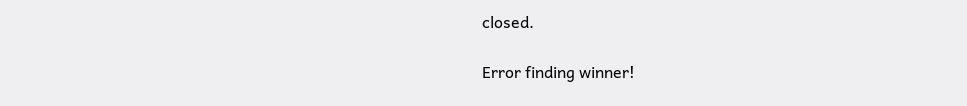closed.

Error finding winner!